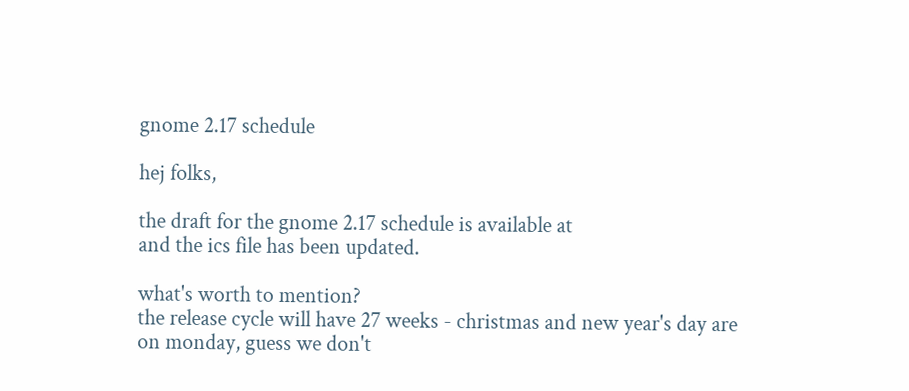gnome 2.17 schedule

hej folks,

the draft for the gnome 2.17 schedule is available at
and the ics file has been updated.

what's worth to mention?
the release cycle will have 27 weeks - christmas and new year's day are
on monday, guess we don't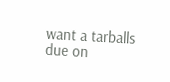want a tarballs due on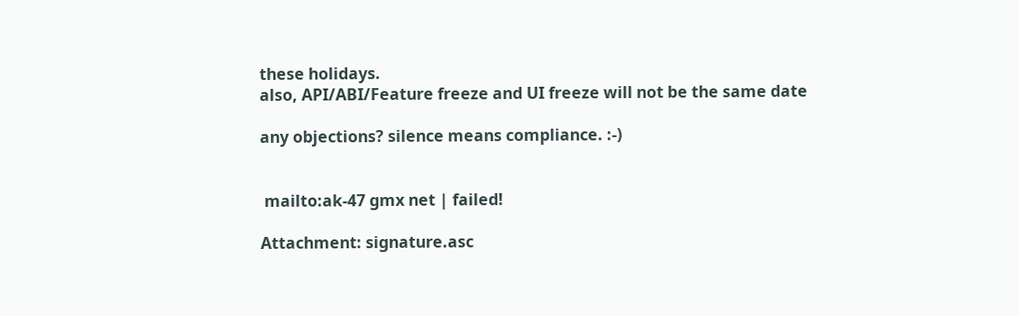these holidays.
also, API/ABI/Feature freeze and UI freeze will not be the same date

any objections? silence means compliance. :-)


 mailto:ak-47 gmx net | failed!

Attachment: signature.asc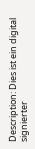Description: Dies ist ein digital signierter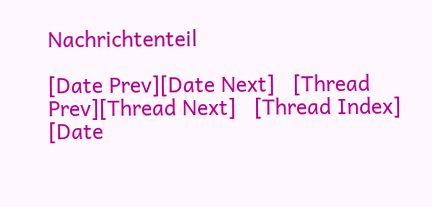Nachrichtenteil

[Date Prev][Date Next]   [Thread Prev][Thread Next]   [Thread Index] [Date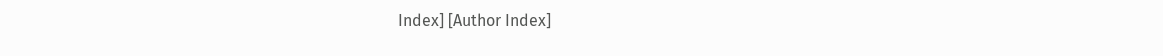Index] [Author Index]